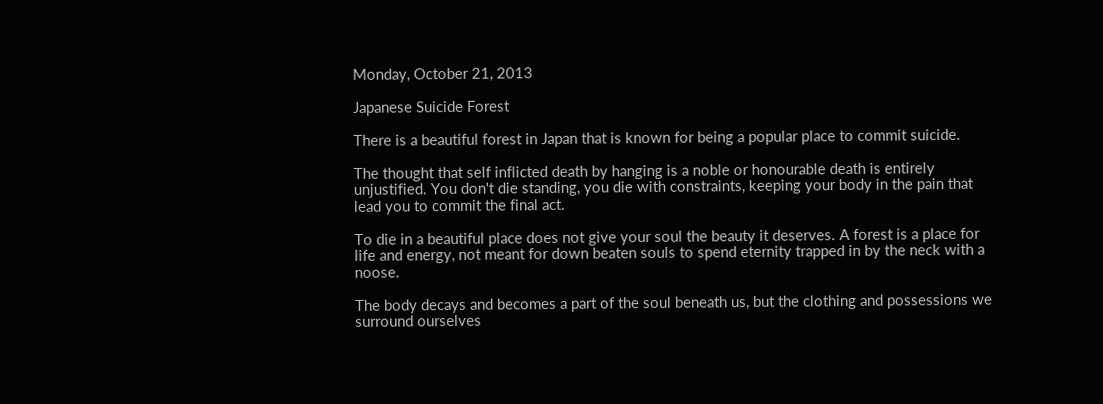Monday, October 21, 2013

Japanese Suicide Forest

There is a beautiful forest in Japan that is known for being a popular place to commit suicide.

The thought that self inflicted death by hanging is a noble or honourable death is entirely unjustified. You don't die standing, you die with constraints, keeping your body in the pain that lead you to commit the final act.

To die in a beautiful place does not give your soul the beauty it deserves. A forest is a place for life and energy, not meant for down beaten souls to spend eternity trapped in by the neck with a noose.

The body decays and becomes a part of the soul beneath us, but the clothing and possessions we surround ourselves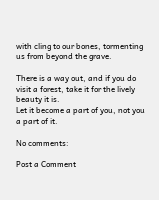with cling to our bones, tormenting us from beyond the grave.

There is a way out, and if you do visit a forest, take it for the lively beauty it is.
Let it become a part of you, not you a part of it.

No comments:

Post a Comment